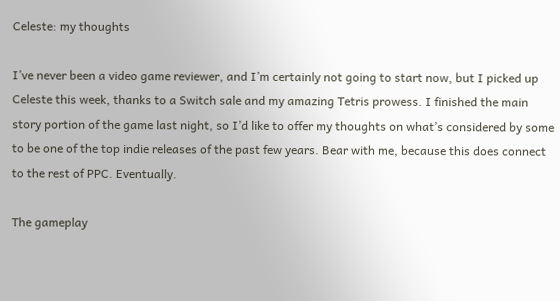Celeste: my thoughts

I’ve never been a video game reviewer, and I’m certainly not going to start now, but I picked up Celeste this week, thanks to a Switch sale and my amazing Tetris prowess. I finished the main story portion of the game last night, so I’d like to offer my thoughts on what’s considered by some to be one of the top indie releases of the past few years. Bear with me, because this does connect to the rest of PPC. Eventually.

The gameplay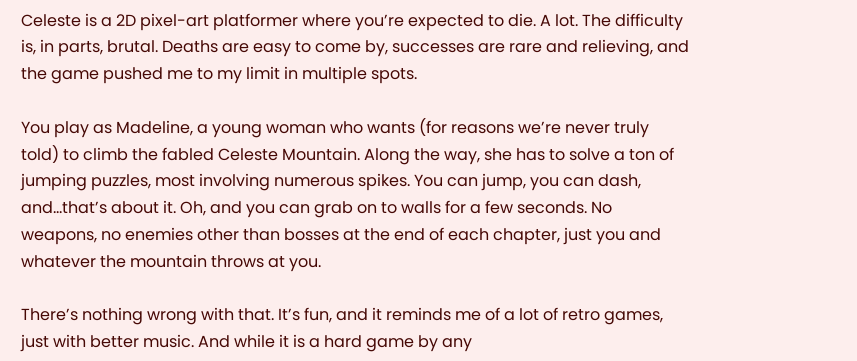Celeste is a 2D pixel-art platformer where you’re expected to die. A lot. The difficulty is, in parts, brutal. Deaths are easy to come by, successes are rare and relieving, and the game pushed me to my limit in multiple spots.

You play as Madeline, a young woman who wants (for reasons we’re never truly told) to climb the fabled Celeste Mountain. Along the way, she has to solve a ton of jumping puzzles, most involving numerous spikes. You can jump, you can dash, and…that’s about it. Oh, and you can grab on to walls for a few seconds. No weapons, no enemies other than bosses at the end of each chapter, just you and whatever the mountain throws at you.

There’s nothing wrong with that. It’s fun, and it reminds me of a lot of retro games, just with better music. And while it is a hard game by any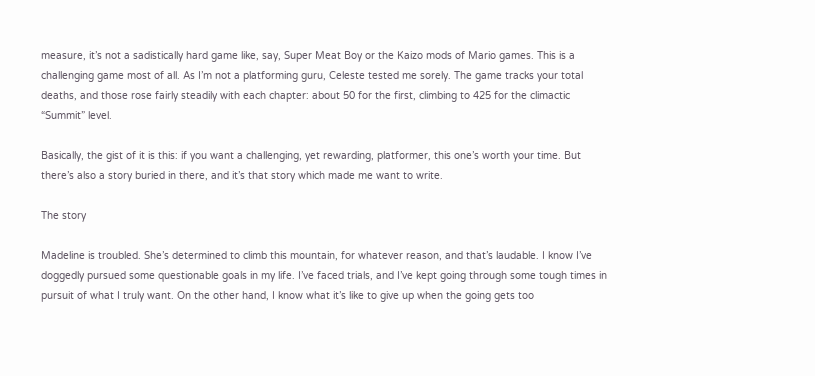measure, it’s not a sadistically hard game like, say, Super Meat Boy or the Kaizo mods of Mario games. This is a challenging game most of all. As I’m not a platforming guru, Celeste tested me sorely. The game tracks your total deaths, and those rose fairly steadily with each chapter: about 50 for the first, climbing to 425 for the climactic “Summit” level.

Basically, the gist of it is this: if you want a challenging, yet rewarding, platformer, this one’s worth your time. But there’s also a story buried in there, and it’s that story which made me want to write.

The story

Madeline is troubled. She’s determined to climb this mountain, for whatever reason, and that’s laudable. I know I’ve doggedly pursued some questionable goals in my life. I’ve faced trials, and I’ve kept going through some tough times in pursuit of what I truly want. On the other hand, I know what it’s like to give up when the going gets too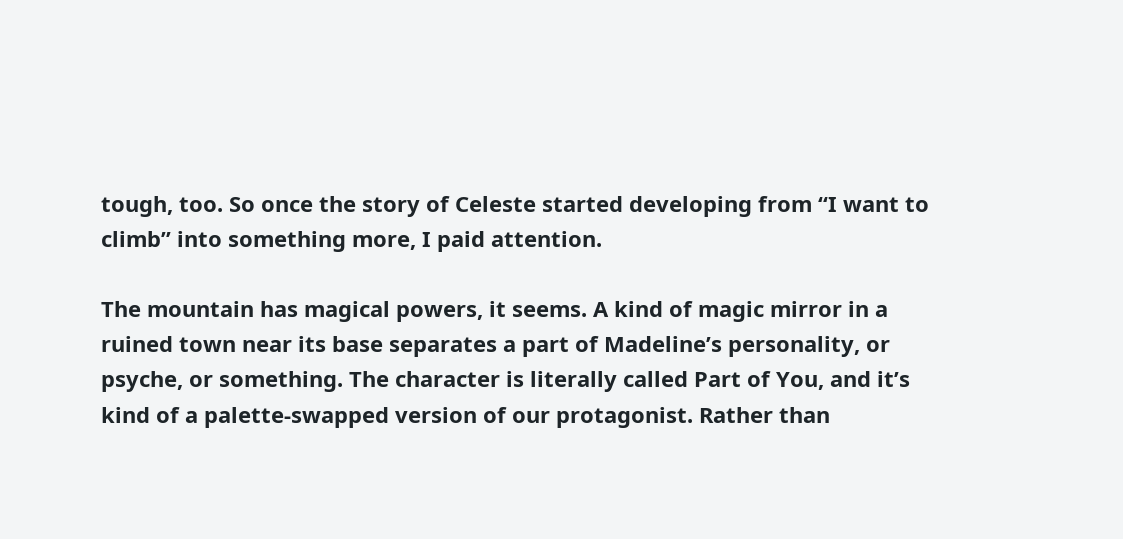tough, too. So once the story of Celeste started developing from “I want to climb” into something more, I paid attention.

The mountain has magical powers, it seems. A kind of magic mirror in a ruined town near its base separates a part of Madeline’s personality, or psyche, or something. The character is literally called Part of You, and it’s kind of a palette-swapped version of our protagonist. Rather than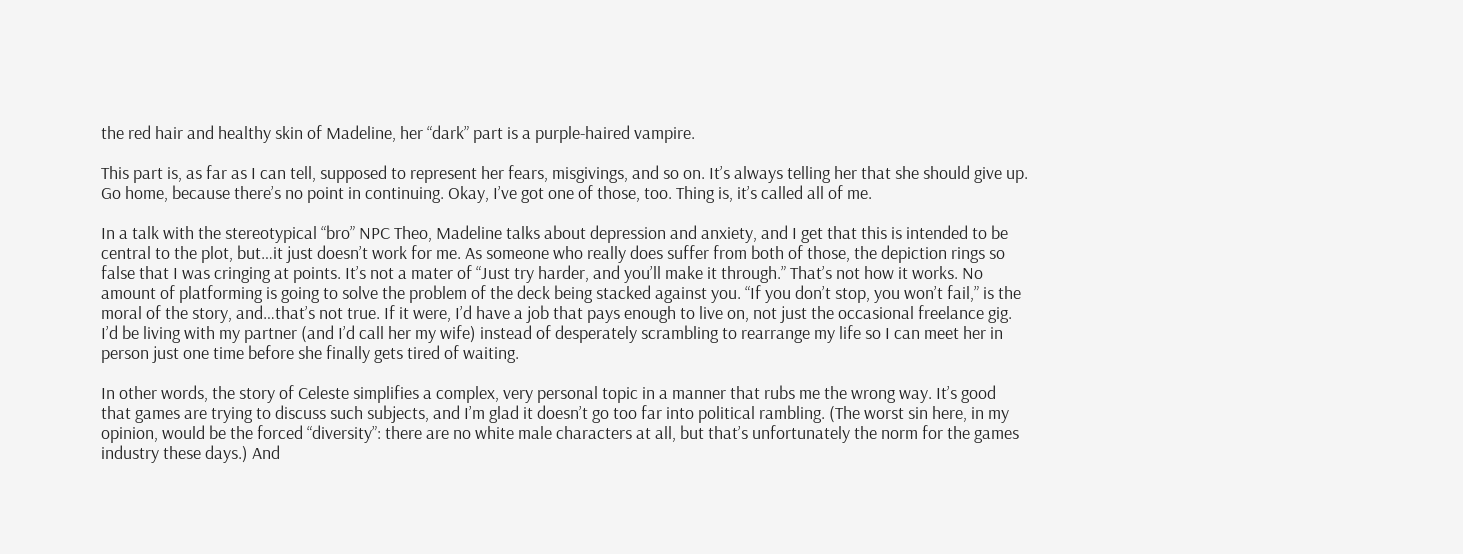the red hair and healthy skin of Madeline, her “dark” part is a purple-haired vampire.

This part is, as far as I can tell, supposed to represent her fears, misgivings, and so on. It’s always telling her that she should give up. Go home, because there’s no point in continuing. Okay, I’ve got one of those, too. Thing is, it’s called all of me.

In a talk with the stereotypical “bro” NPC Theo, Madeline talks about depression and anxiety, and I get that this is intended to be central to the plot, but…it just doesn’t work for me. As someone who really does suffer from both of those, the depiction rings so false that I was cringing at points. It’s not a mater of “Just try harder, and you’ll make it through.” That’s not how it works. No amount of platforming is going to solve the problem of the deck being stacked against you. “If you don’t stop, you won’t fail,” is the moral of the story, and…that’s not true. If it were, I’d have a job that pays enough to live on, not just the occasional freelance gig. I’d be living with my partner (and I’d call her my wife) instead of desperately scrambling to rearrange my life so I can meet her in person just one time before she finally gets tired of waiting.

In other words, the story of Celeste simplifies a complex, very personal topic in a manner that rubs me the wrong way. It’s good that games are trying to discuss such subjects, and I’m glad it doesn’t go too far into political rambling. (The worst sin here, in my opinion, would be the forced “diversity”: there are no white male characters at all, but that’s unfortunately the norm for the games industry these days.) And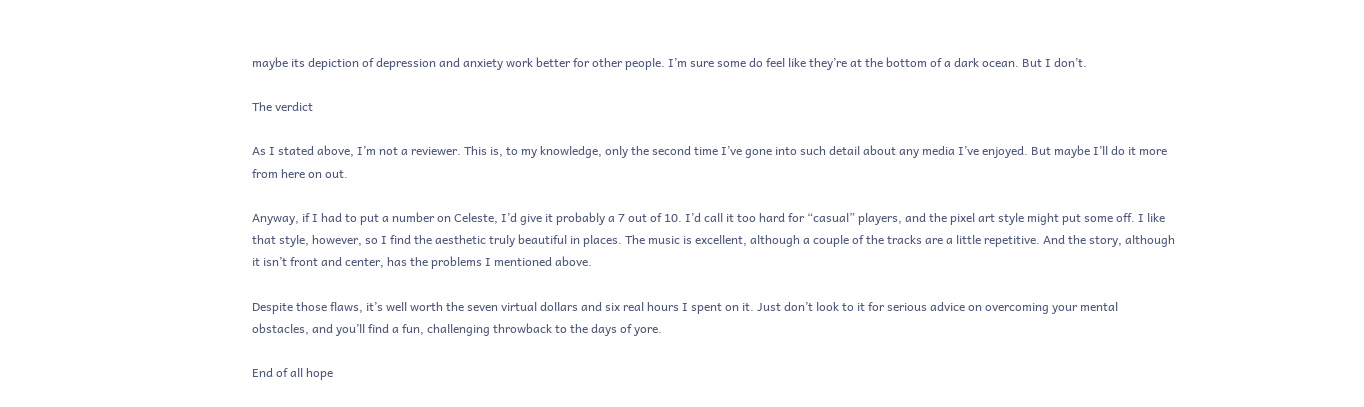maybe its depiction of depression and anxiety work better for other people. I’m sure some do feel like they’re at the bottom of a dark ocean. But I don’t.

The verdict

As I stated above, I’m not a reviewer. This is, to my knowledge, only the second time I’ve gone into such detail about any media I’ve enjoyed. But maybe I’ll do it more from here on out.

Anyway, if I had to put a number on Celeste, I’d give it probably a 7 out of 10. I’d call it too hard for “casual” players, and the pixel art style might put some off. I like that style, however, so I find the aesthetic truly beautiful in places. The music is excellent, although a couple of the tracks are a little repetitive. And the story, although it isn’t front and center, has the problems I mentioned above.

Despite those flaws, it’s well worth the seven virtual dollars and six real hours I spent on it. Just don’t look to it for serious advice on overcoming your mental obstacles, and you’ll find a fun, challenging throwback to the days of yore.

End of all hope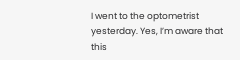I went to the optometrist yesterday. Yes, I’m aware that this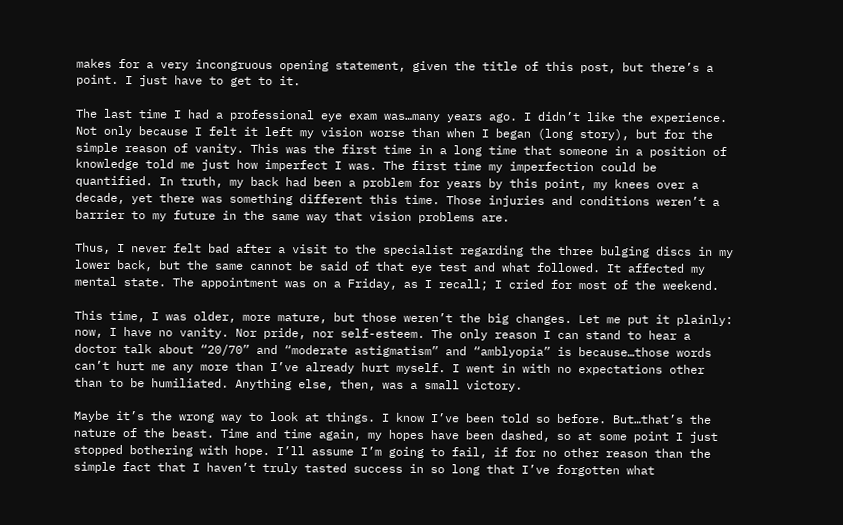makes for a very incongruous opening statement, given the title of this post, but there’s a point. I just have to get to it.

The last time I had a professional eye exam was…many years ago. I didn’t like the experience. Not only because I felt it left my vision worse than when I began (long story), but for the simple reason of vanity. This was the first time in a long time that someone in a position of knowledge told me just how imperfect I was. The first time my imperfection could be quantified. In truth, my back had been a problem for years by this point, my knees over a decade, yet there was something different this time. Those injuries and conditions weren’t a barrier to my future in the same way that vision problems are.

Thus, I never felt bad after a visit to the specialist regarding the three bulging discs in my lower back, but the same cannot be said of that eye test and what followed. It affected my mental state. The appointment was on a Friday, as I recall; I cried for most of the weekend.

This time, I was older, more mature, but those weren’t the big changes. Let me put it plainly: now, I have no vanity. Nor pride, nor self-esteem. The only reason I can stand to hear a doctor talk about “20/70” and “moderate astigmatism” and “amblyopia” is because…those words can’t hurt me any more than I’ve already hurt myself. I went in with no expectations other than to be humiliated. Anything else, then, was a small victory.

Maybe it’s the wrong way to look at things. I know I’ve been told so before. But…that’s the nature of the beast. Time and time again, my hopes have been dashed, so at some point I just stopped bothering with hope. I’ll assume I’m going to fail, if for no other reason than the simple fact that I haven’t truly tasted success in so long that I’ve forgotten what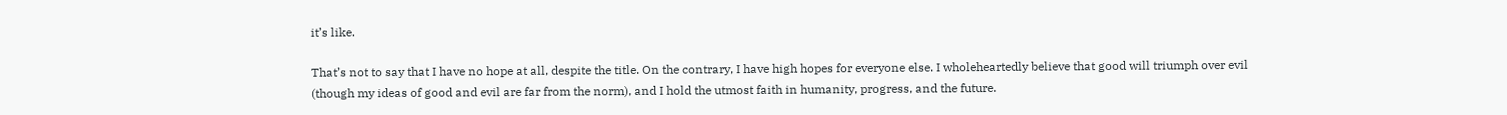it’s like.

That’s not to say that I have no hope at all, despite the title. On the contrary, I have high hopes for everyone else. I wholeheartedly believe that good will triumph over evil (though my ideas of good and evil are far from the norm), and I hold the utmost faith in humanity, progress, and the future.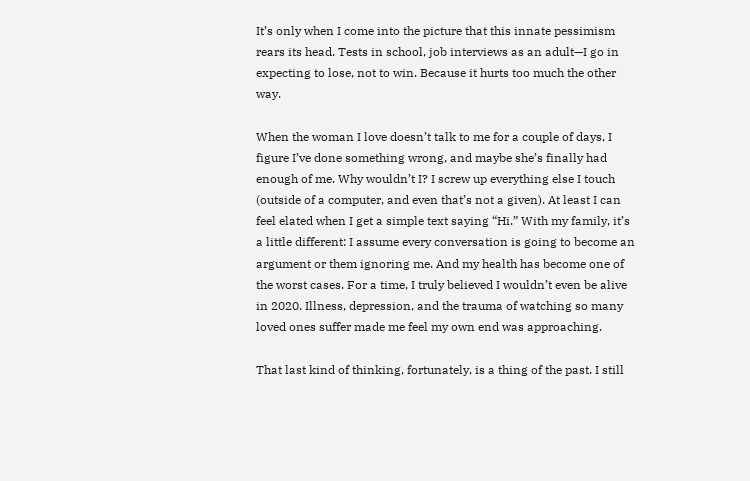It’s only when I come into the picture that this innate pessimism rears its head. Tests in school, job interviews as an adult—I go in expecting to lose, not to win. Because it hurts too much the other way.

When the woman I love doesn’t talk to me for a couple of days, I figure I’ve done something wrong, and maybe she’s finally had enough of me. Why wouldn’t I? I screw up everything else I touch (outside of a computer, and even that’s not a given). At least I can feel elated when I get a simple text saying “Hi.” With my family, it’s a little different: I assume every conversation is going to become an argument or them ignoring me. And my health has become one of the worst cases. For a time, I truly believed I wouldn’t even be alive in 2020. Illness, depression, and the trauma of watching so many loved ones suffer made me feel my own end was approaching.

That last kind of thinking, fortunately, is a thing of the past. I still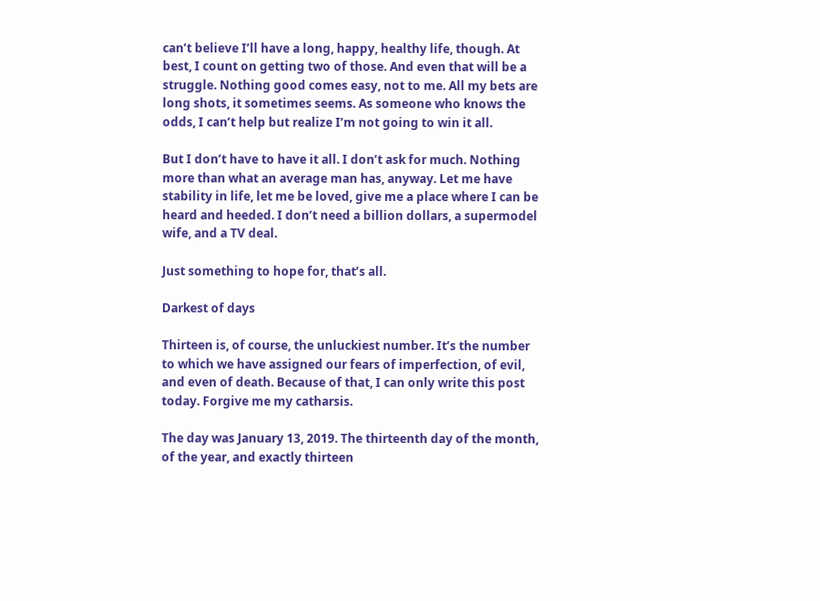can’t believe I’ll have a long, happy, healthy life, though. At best, I count on getting two of those. And even that will be a struggle. Nothing good comes easy, not to me. All my bets are long shots, it sometimes seems. As someone who knows the odds, I can’t help but realize I’m not going to win it all.

But I don’t have to have it all. I don’t ask for much. Nothing more than what an average man has, anyway. Let me have stability in life, let me be loved, give me a place where I can be heard and heeded. I don’t need a billion dollars, a supermodel wife, and a TV deal.

Just something to hope for, that’s all.

Darkest of days

Thirteen is, of course, the unluckiest number. It’s the number to which we have assigned our fears of imperfection, of evil, and even of death. Because of that, I can only write this post today. Forgive me my catharsis.

The day was January 13, 2019. The thirteenth day of the month, of the year, and exactly thirteen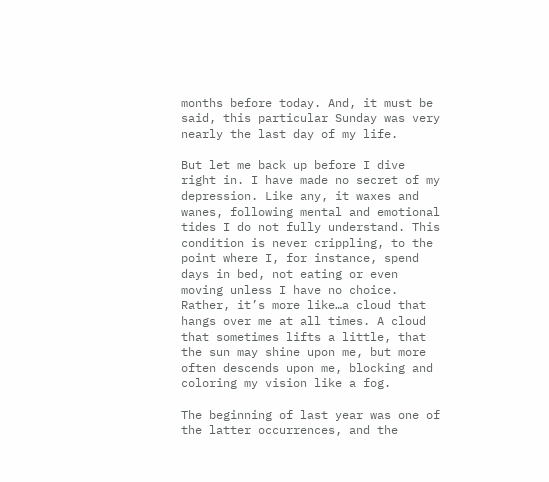months before today. And, it must be said, this particular Sunday was very nearly the last day of my life.

But let me back up before I dive right in. I have made no secret of my depression. Like any, it waxes and wanes, following mental and emotional tides I do not fully understand. This condition is never crippling, to the point where I, for instance, spend days in bed, not eating or even moving unless I have no choice. Rather, it’s more like…a cloud that hangs over me at all times. A cloud that sometimes lifts a little, that the sun may shine upon me, but more often descends upon me, blocking and coloring my vision like a fog.

The beginning of last year was one of the latter occurrences, and the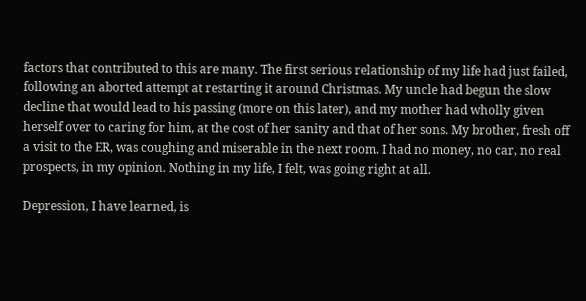factors that contributed to this are many. The first serious relationship of my life had just failed, following an aborted attempt at restarting it around Christmas. My uncle had begun the slow decline that would lead to his passing (more on this later), and my mother had wholly given herself over to caring for him, at the cost of her sanity and that of her sons. My brother, fresh off a visit to the ER, was coughing and miserable in the next room. I had no money, no car, no real prospects, in my opinion. Nothing in my life, I felt, was going right at all.

Depression, I have learned, is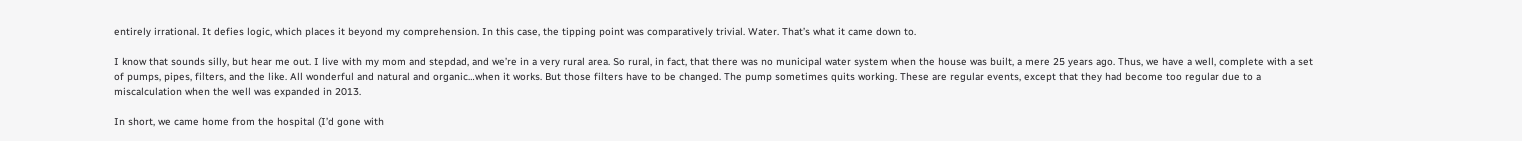entirely irrational. It defies logic, which places it beyond my comprehension. In this case, the tipping point was comparatively trivial. Water. That’s what it came down to.

I know that sounds silly, but hear me out. I live with my mom and stepdad, and we’re in a very rural area. So rural, in fact, that there was no municipal water system when the house was built, a mere 25 years ago. Thus, we have a well, complete with a set of pumps, pipes, filters, and the like. All wonderful and natural and organic…when it works. But those filters have to be changed. The pump sometimes quits working. These are regular events, except that they had become too regular due to a miscalculation when the well was expanded in 2013.

In short, we came home from the hospital (I’d gone with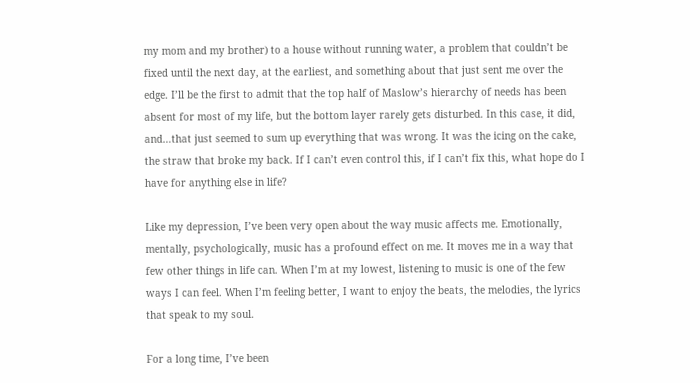my mom and my brother) to a house without running water, a problem that couldn’t be fixed until the next day, at the earliest, and something about that just sent me over the edge. I’ll be the first to admit that the top half of Maslow’s hierarchy of needs has been absent for most of my life, but the bottom layer rarely gets disturbed. In this case, it did, and…that just seemed to sum up everything that was wrong. It was the icing on the cake, the straw that broke my back. If I can’t even control this, if I can’t fix this, what hope do I have for anything else in life?

Like my depression, I’ve been very open about the way music affects me. Emotionally, mentally, psychologically, music has a profound effect on me. It moves me in a way that few other things in life can. When I’m at my lowest, listening to music is one of the few ways I can feel. When I’m feeling better, I want to enjoy the beats, the melodies, the lyrics that speak to my soul.

For a long time, I’ve been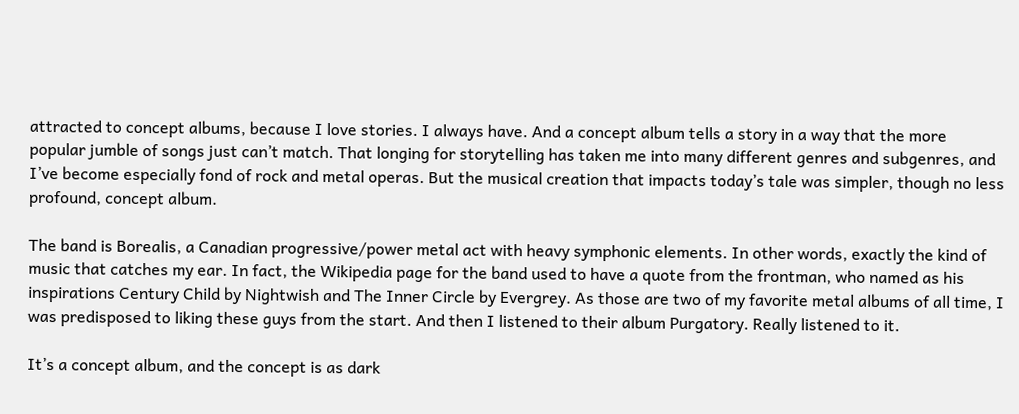attracted to concept albums, because I love stories. I always have. And a concept album tells a story in a way that the more popular jumble of songs just can’t match. That longing for storytelling has taken me into many different genres and subgenres, and I’ve become especially fond of rock and metal operas. But the musical creation that impacts today’s tale was simpler, though no less profound, concept album.

The band is Borealis, a Canadian progressive/power metal act with heavy symphonic elements. In other words, exactly the kind of music that catches my ear. In fact, the Wikipedia page for the band used to have a quote from the frontman, who named as his inspirations Century Child by Nightwish and The Inner Circle by Evergrey. As those are two of my favorite metal albums of all time, I was predisposed to liking these guys from the start. And then I listened to their album Purgatory. Really listened to it.

It’s a concept album, and the concept is as dark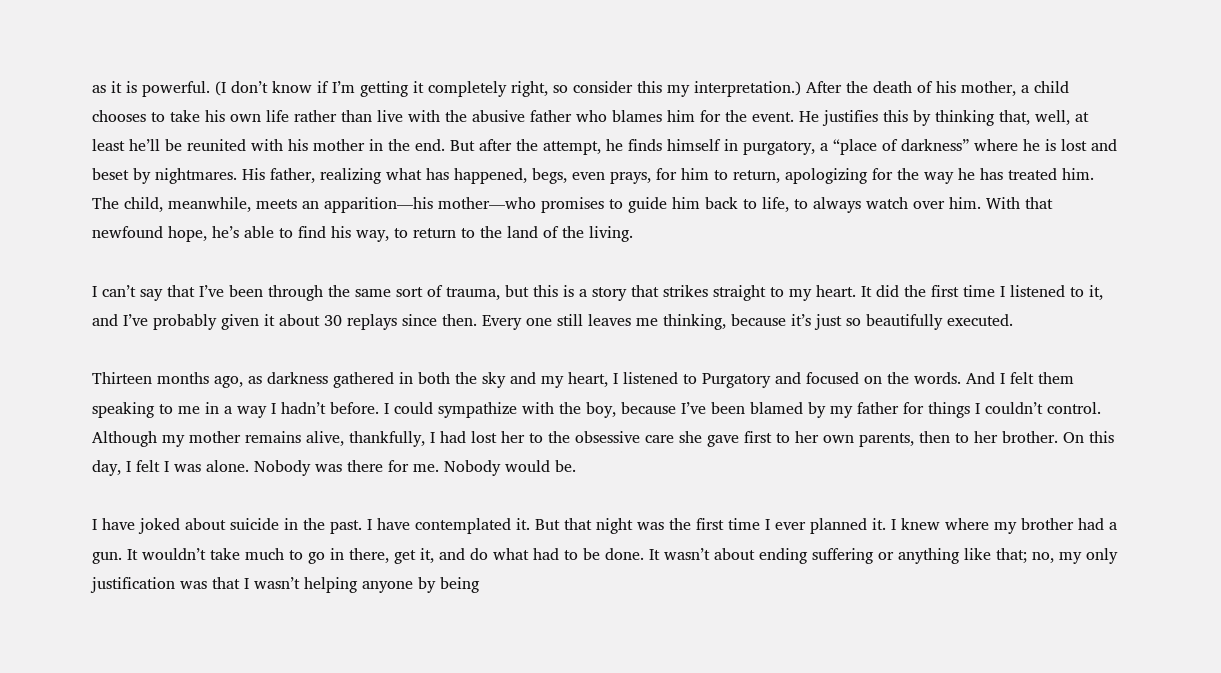as it is powerful. (I don’t know if I’m getting it completely right, so consider this my interpretation.) After the death of his mother, a child chooses to take his own life rather than live with the abusive father who blames him for the event. He justifies this by thinking that, well, at least he’ll be reunited with his mother in the end. But after the attempt, he finds himself in purgatory, a “place of darkness” where he is lost and beset by nightmares. His father, realizing what has happened, begs, even prays, for him to return, apologizing for the way he has treated him. The child, meanwhile, meets an apparition—his mother—who promises to guide him back to life, to always watch over him. With that newfound hope, he’s able to find his way, to return to the land of the living.

I can’t say that I’ve been through the same sort of trauma, but this is a story that strikes straight to my heart. It did the first time I listened to it, and I’ve probably given it about 30 replays since then. Every one still leaves me thinking, because it’s just so beautifully executed.

Thirteen months ago, as darkness gathered in both the sky and my heart, I listened to Purgatory and focused on the words. And I felt them speaking to me in a way I hadn’t before. I could sympathize with the boy, because I’ve been blamed by my father for things I couldn’t control. Although my mother remains alive, thankfully, I had lost her to the obsessive care she gave first to her own parents, then to her brother. On this day, I felt I was alone. Nobody was there for me. Nobody would be.

I have joked about suicide in the past. I have contemplated it. But that night was the first time I ever planned it. I knew where my brother had a gun. It wouldn’t take much to go in there, get it, and do what had to be done. It wasn’t about ending suffering or anything like that; no, my only justification was that I wasn’t helping anyone by being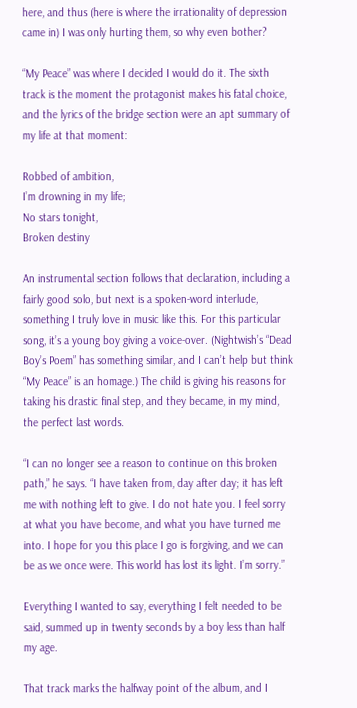here, and thus (here is where the irrationality of depression came in) I was only hurting them, so why even bother?

“My Peace” was where I decided I would do it. The sixth track is the moment the protagonist makes his fatal choice, and the lyrics of the bridge section were an apt summary of my life at that moment:

Robbed of ambition,
I’m drowning in my life;
No stars tonight,
Broken destiny

An instrumental section follows that declaration, including a fairly good solo, but next is a spoken-word interlude, something I truly love in music like this. For this particular song, it’s a young boy giving a voice-over. (Nightwish’s “Dead Boy’s Poem” has something similar, and I can’t help but think “My Peace” is an homage.) The child is giving his reasons for taking his drastic final step, and they became, in my mind, the perfect last words.

“I can no longer see a reason to continue on this broken path,” he says. “I have taken from, day after day; it has left me with nothing left to give. I do not hate you. I feel sorry at what you have become, and what you have turned me into. I hope for you this place I go is forgiving, and we can be as we once were. This world has lost its light. I’m sorry.”

Everything I wanted to say, everything I felt needed to be said, summed up in twenty seconds by a boy less than half my age.

That track marks the halfway point of the album, and I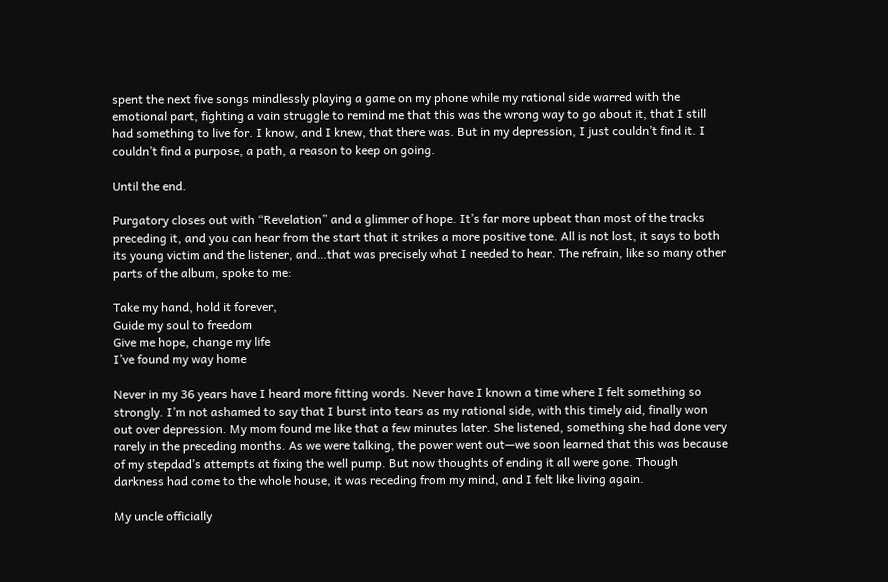spent the next five songs mindlessly playing a game on my phone while my rational side warred with the emotional part, fighting a vain struggle to remind me that this was the wrong way to go about it, that I still had something to live for. I know, and I knew, that there was. But in my depression, I just couldn’t find it. I couldn’t find a purpose, a path, a reason to keep on going.

Until the end.

Purgatory closes out with “Revelation” and a glimmer of hope. It’s far more upbeat than most of the tracks preceding it, and you can hear from the start that it strikes a more positive tone. All is not lost, it says to both its young victim and the listener, and…that was precisely what I needed to hear. The refrain, like so many other parts of the album, spoke to me:

Take my hand, hold it forever,
Guide my soul to freedom
Give me hope, change my life
I’ve found my way home

Never in my 36 years have I heard more fitting words. Never have I known a time where I felt something so strongly. I’m not ashamed to say that I burst into tears as my rational side, with this timely aid, finally won out over depression. My mom found me like that a few minutes later. She listened, something she had done very rarely in the preceding months. As we were talking, the power went out—we soon learned that this was because of my stepdad’s attempts at fixing the well pump. But now thoughts of ending it all were gone. Though darkness had come to the whole house, it was receding from my mind, and I felt like living again.

My uncle officially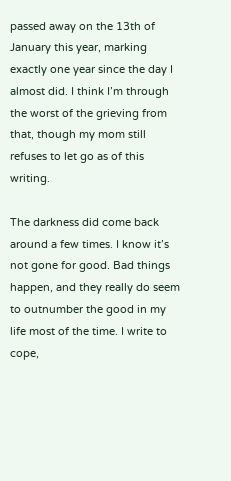passed away on the 13th of January this year, marking exactly one year since the day I almost did. I think I’m through the worst of the grieving from that, though my mom still refuses to let go as of this writing.

The darkness did come back around a few times. I know it’s not gone for good. Bad things happen, and they really do seem to outnumber the good in my life most of the time. I write to cope,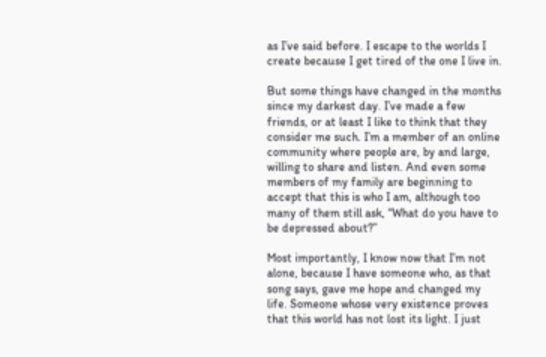as I’ve said before. I escape to the worlds I create because I get tired of the one I live in.

But some things have changed in the months since my darkest day. I’ve made a few friends, or at least I like to think that they consider me such. I’m a member of an online community where people are, by and large, willing to share and listen. And even some members of my family are beginning to accept that this is who I am, although too many of them still ask, “What do you have to be depressed about?”

Most importantly, I know now that I’m not alone, because I have someone who, as that song says, gave me hope and changed my life. Someone whose very existence proves that this world has not lost its light. I just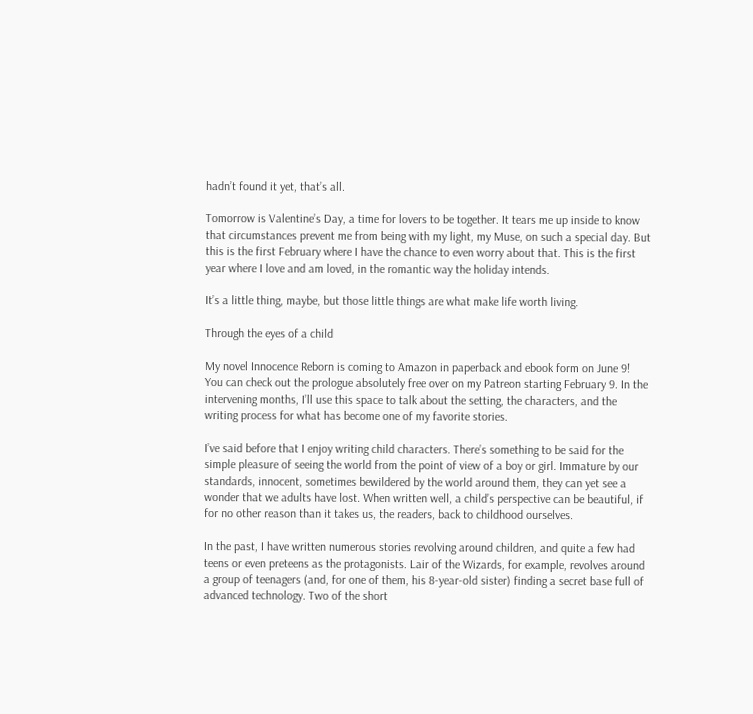hadn’t found it yet, that’s all.

Tomorrow is Valentine’s Day, a time for lovers to be together. It tears me up inside to know that circumstances prevent me from being with my light, my Muse, on such a special day. But this is the first February where I have the chance to even worry about that. This is the first year where I love and am loved, in the romantic way the holiday intends.

It’s a little thing, maybe, but those little things are what make life worth living.

Through the eyes of a child

My novel Innocence Reborn is coming to Amazon in paperback and ebook form on June 9! You can check out the prologue absolutely free over on my Patreon starting February 9. In the intervening months, I’ll use this space to talk about the setting, the characters, and the writing process for what has become one of my favorite stories.

I’ve said before that I enjoy writing child characters. There’s something to be said for the simple pleasure of seeing the world from the point of view of a boy or girl. Immature by our standards, innocent, sometimes bewildered by the world around them, they can yet see a wonder that we adults have lost. When written well, a child’s perspective can be beautiful, if for no other reason than it takes us, the readers, back to childhood ourselves.

In the past, I have written numerous stories revolving around children, and quite a few had teens or even preteens as the protagonists. Lair of the Wizards, for example, revolves around a group of teenagers (and, for one of them, his 8-year-old sister) finding a secret base full of advanced technology. Two of the short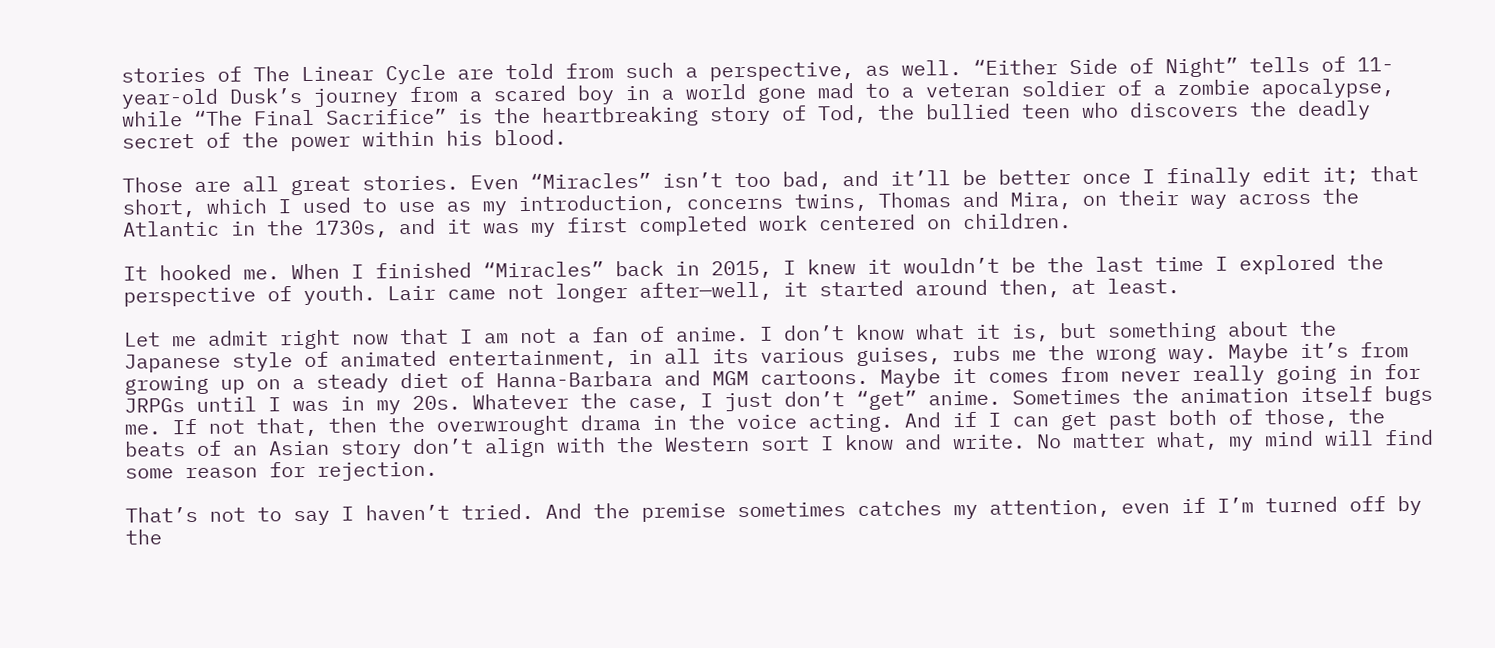stories of The Linear Cycle are told from such a perspective, as well. “Either Side of Night” tells of 11-year-old Dusk’s journey from a scared boy in a world gone mad to a veteran soldier of a zombie apocalypse, while “The Final Sacrifice” is the heartbreaking story of Tod, the bullied teen who discovers the deadly secret of the power within his blood.

Those are all great stories. Even “Miracles” isn’t too bad, and it’ll be better once I finally edit it; that short, which I used to use as my introduction, concerns twins, Thomas and Mira, on their way across the Atlantic in the 1730s, and it was my first completed work centered on children.

It hooked me. When I finished “Miracles” back in 2015, I knew it wouldn’t be the last time I explored the perspective of youth. Lair came not longer after—well, it started around then, at least.

Let me admit right now that I am not a fan of anime. I don’t know what it is, but something about the Japanese style of animated entertainment, in all its various guises, rubs me the wrong way. Maybe it’s from growing up on a steady diet of Hanna-Barbara and MGM cartoons. Maybe it comes from never really going in for JRPGs until I was in my 20s. Whatever the case, I just don’t “get” anime. Sometimes the animation itself bugs me. If not that, then the overwrought drama in the voice acting. And if I can get past both of those, the beats of an Asian story don’t align with the Western sort I know and write. No matter what, my mind will find some reason for rejection.

That’s not to say I haven’t tried. And the premise sometimes catches my attention, even if I’m turned off by the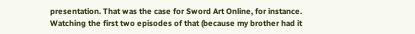presentation. That was the case for Sword Art Online, for instance. Watching the first two episodes of that (because my brother had it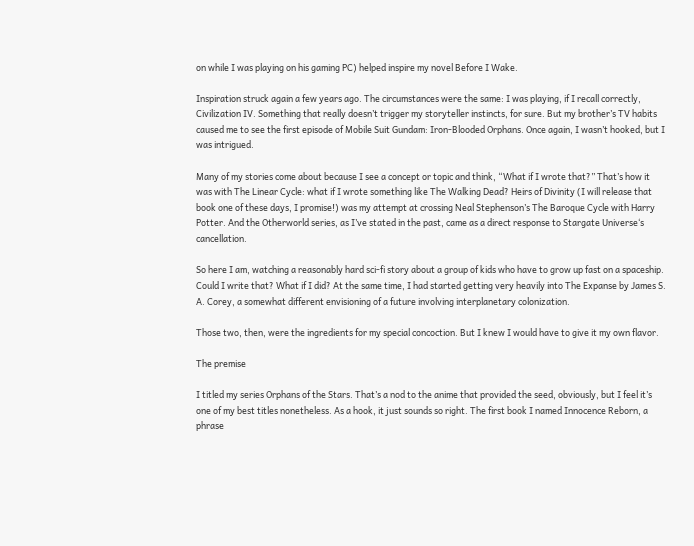on while I was playing on his gaming PC) helped inspire my novel Before I Wake.

Inspiration struck again a few years ago. The circumstances were the same: I was playing, if I recall correctly, Civilization IV. Something that really doesn’t trigger my storyteller instincts, for sure. But my brother’s TV habits caused me to see the first episode of Mobile Suit Gundam: Iron-Blooded Orphans. Once again, I wasn’t hooked, but I was intrigued.

Many of my stories come about because I see a concept or topic and think, “What if I wrote that?” That’s how it was with The Linear Cycle: what if I wrote something like The Walking Dead? Heirs of Divinity (I will release that book one of these days, I promise!) was my attempt at crossing Neal Stephenson’s The Baroque Cycle with Harry Potter. And the Otherworld series, as I’ve stated in the past, came as a direct response to Stargate Universe‘s cancellation.

So here I am, watching a reasonably hard sci-fi story about a group of kids who have to grow up fast on a spaceship. Could I write that? What if I did? At the same time, I had started getting very heavily into The Expanse by James S. A. Corey, a somewhat different envisioning of a future involving interplanetary colonization.

Those two, then, were the ingredients for my special concoction. But I knew I would have to give it my own flavor.

The premise

I titled my series Orphans of the Stars. That’s a nod to the anime that provided the seed, obviously, but I feel it’s one of my best titles nonetheless. As a hook, it just sounds so right. The first book I named Innocence Reborn, a phrase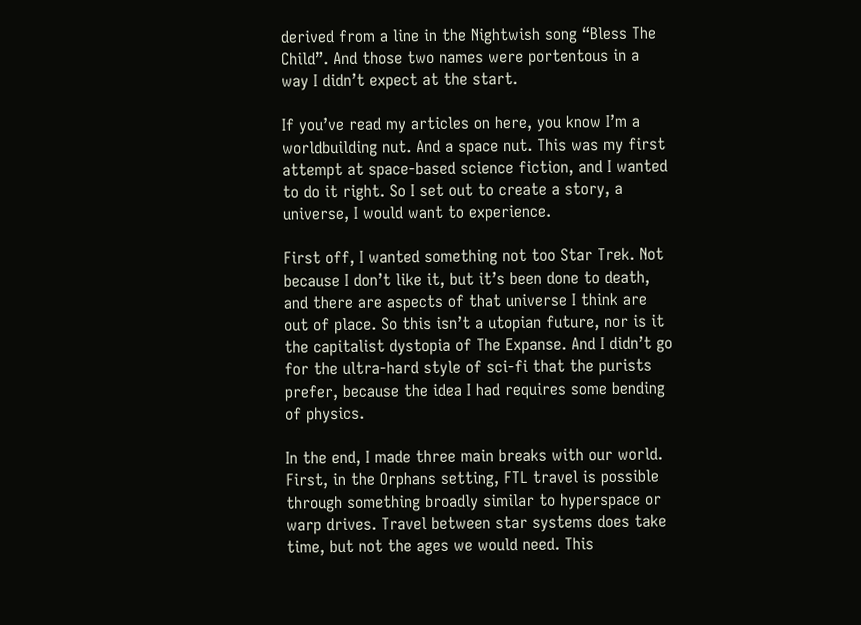derived from a line in the Nightwish song “Bless The Child”. And those two names were portentous in a way I didn’t expect at the start.

If you’ve read my articles on here, you know I’m a worldbuilding nut. And a space nut. This was my first attempt at space-based science fiction, and I wanted to do it right. So I set out to create a story, a universe, I would want to experience.

First off, I wanted something not too Star Trek. Not because I don’t like it, but it’s been done to death, and there are aspects of that universe I think are out of place. So this isn’t a utopian future, nor is it the capitalist dystopia of The Expanse. And I didn’t go for the ultra-hard style of sci-fi that the purists prefer, because the idea I had requires some bending of physics.

In the end, I made three main breaks with our world. First, in the Orphans setting, FTL travel is possible through something broadly similar to hyperspace or warp drives. Travel between star systems does take time, but not the ages we would need. This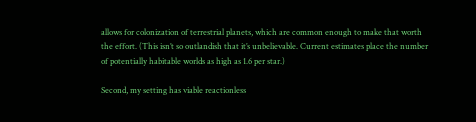allows for colonization of terrestrial planets, which are common enough to make that worth the effort. (This isn’t so outlandish that it’s unbelievable. Current estimates place the number of potentially habitable worlds as high as 1.6 per star.)

Second, my setting has viable reactionless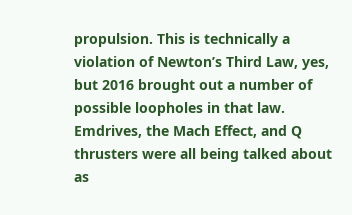propulsion. This is technically a violation of Newton’s Third Law, yes, but 2016 brought out a number of possible loopholes in that law. Emdrives, the Mach Effect, and Q thrusters were all being talked about as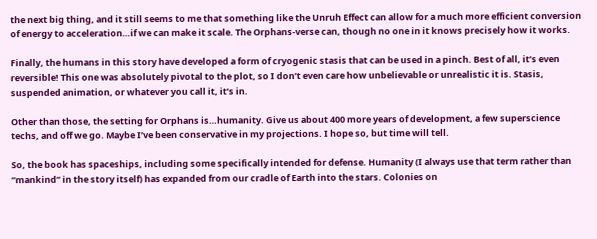the next big thing, and it still seems to me that something like the Unruh Effect can allow for a much more efficient conversion of energy to acceleration…if we can make it scale. The Orphans-verse can, though no one in it knows precisely how it works.

Finally, the humans in this story have developed a form of cryogenic stasis that can be used in a pinch. Best of all, it’s even reversible! This one was absolutely pivotal to the plot, so I don’t even care how unbelievable or unrealistic it is. Stasis, suspended animation, or whatever you call it, it’s in.

Other than those, the setting for Orphans is…humanity. Give us about 400 more years of development, a few superscience techs, and off we go. Maybe I’ve been conservative in my projections. I hope so, but time will tell.

So, the book has spaceships, including some specifically intended for defense. Humanity (I always use that term rather than “mankind” in the story itself) has expanded from our cradle of Earth into the stars. Colonies on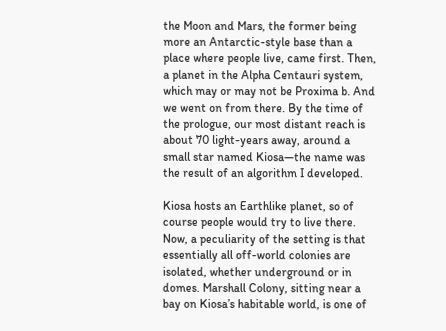the Moon and Mars, the former being more an Antarctic-style base than a place where people live, came first. Then, a planet in the Alpha Centauri system, which may or may not be Proxima b. And we went on from there. By the time of the prologue, our most distant reach is about 70 light-years away, around a small star named Kiosa—the name was the result of an algorithm I developed.

Kiosa hosts an Earthlike planet, so of course people would try to live there. Now, a peculiarity of the setting is that essentially all off-world colonies are isolated, whether underground or in domes. Marshall Colony, sitting near a bay on Kiosa’s habitable world, is one of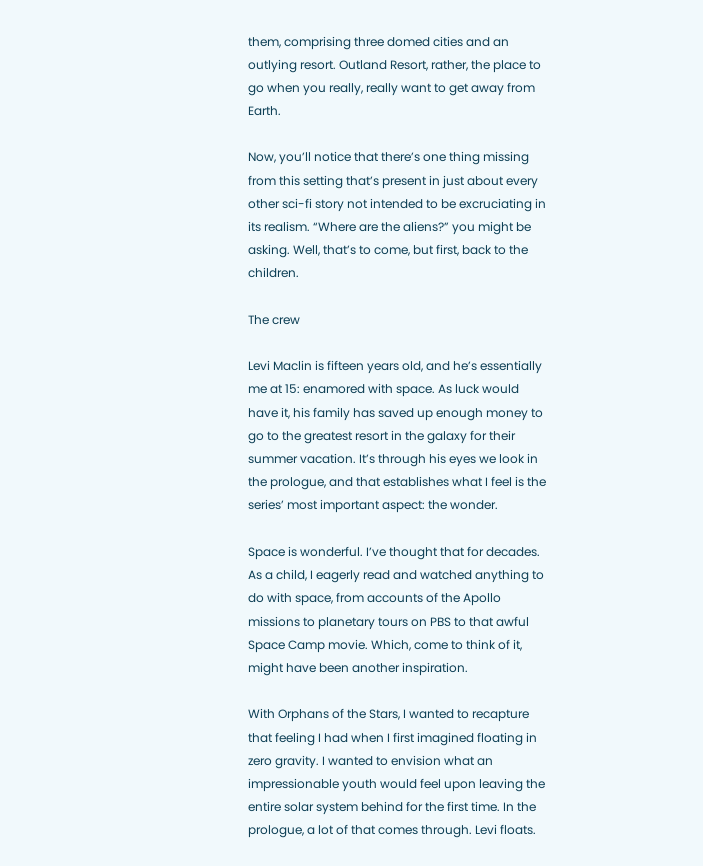them, comprising three domed cities and an outlying resort. Outland Resort, rather, the place to go when you really, really want to get away from Earth.

Now, you’ll notice that there’s one thing missing from this setting that’s present in just about every other sci-fi story not intended to be excruciating in its realism. “Where are the aliens?” you might be asking. Well, that’s to come, but first, back to the children.

The crew

Levi Maclin is fifteen years old, and he’s essentially me at 15: enamored with space. As luck would have it, his family has saved up enough money to go to the greatest resort in the galaxy for their summer vacation. It’s through his eyes we look in the prologue, and that establishes what I feel is the series’ most important aspect: the wonder.

Space is wonderful. I’ve thought that for decades. As a child, I eagerly read and watched anything to do with space, from accounts of the Apollo missions to planetary tours on PBS to that awful Space Camp movie. Which, come to think of it, might have been another inspiration.

With Orphans of the Stars, I wanted to recapture that feeling I had when I first imagined floating in zero gravity. I wanted to envision what an impressionable youth would feel upon leaving the entire solar system behind for the first time. In the prologue, a lot of that comes through. Levi floats.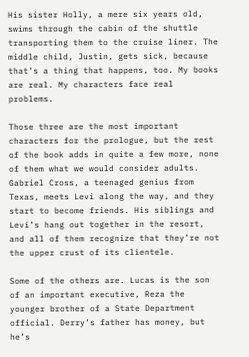His sister Holly, a mere six years old, swims through the cabin of the shuttle transporting them to the cruise liner. The middle child, Justin, gets sick, because that’s a thing that happens, too. My books are real. My characters face real problems.

Those three are the most important characters for the prologue, but the rest of the book adds in quite a few more, none of them what we would consider adults. Gabriel Cross, a teenaged genius from Texas, meets Levi along the way, and they start to become friends. His siblings and Levi’s hang out together in the resort, and all of them recognize that they’re not the upper crust of its clientele.

Some of the others are. Lucas is the son of an important executive, Reza the younger brother of a State Department official. Derry’s father has money, but he’s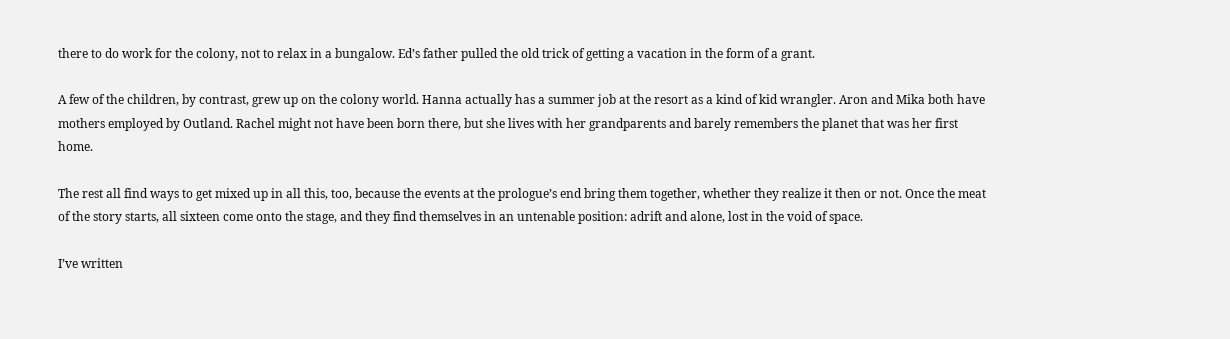there to do work for the colony, not to relax in a bungalow. Ed’s father pulled the old trick of getting a vacation in the form of a grant.

A few of the children, by contrast, grew up on the colony world. Hanna actually has a summer job at the resort as a kind of kid wrangler. Aron and Mika both have mothers employed by Outland. Rachel might not have been born there, but she lives with her grandparents and barely remembers the planet that was her first home.

The rest all find ways to get mixed up in all this, too, because the events at the prologue’s end bring them together, whether they realize it then or not. Once the meat of the story starts, all sixteen come onto the stage, and they find themselves in an untenable position: adrift and alone, lost in the void of space.

I’ve written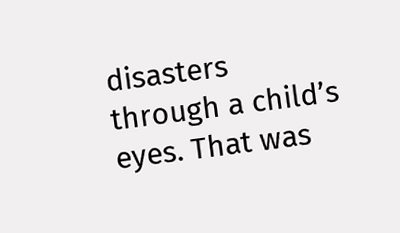disasters through a child’s eyes. That was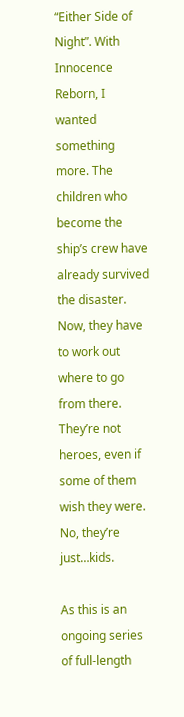“Either Side of Night”. With Innocence Reborn, I wanted something more. The children who become the ship’s crew have already survived the disaster. Now, they have to work out where to go from there. They’re not heroes, even if some of them wish they were. No, they’re just…kids.

As this is an ongoing series of full-length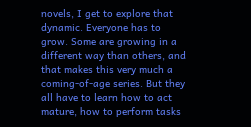novels, I get to explore that dynamic. Everyone has to grow. Some are growing in a different way than others, and that makes this very much a coming-of-age series. But they all have to learn how to act mature, how to perform tasks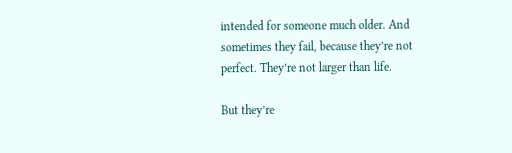intended for someone much older. And sometimes they fail, because they’re not perfect. They’re not larger than life.

But they’re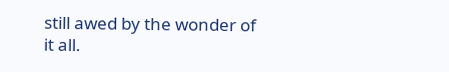still awed by the wonder of it all.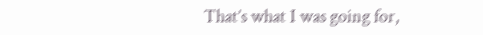That’s what I was going for,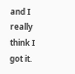and I really think I got it.